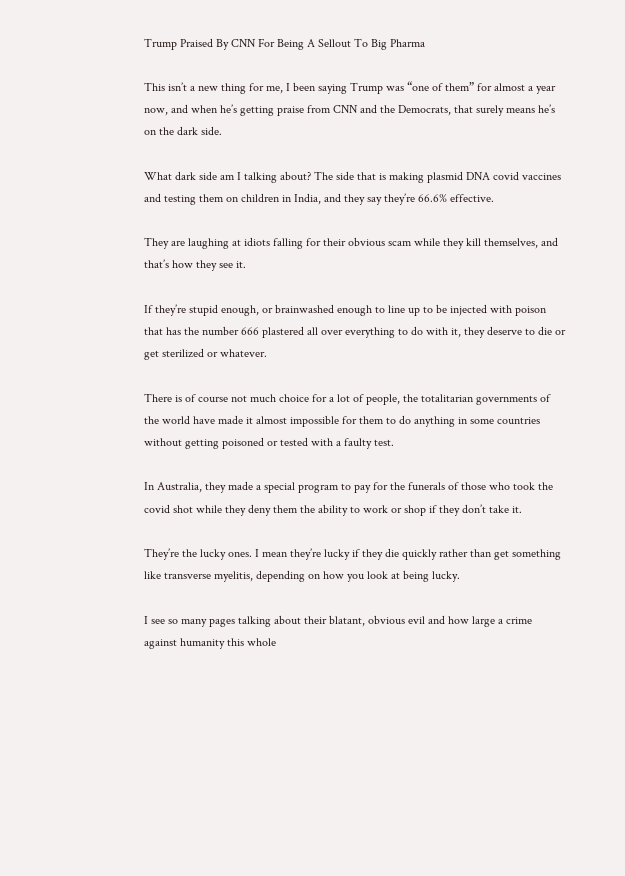Trump Praised By CNN For Being A Sellout To Big Pharma

This isn’t a new thing for me, I been saying Trump was “one of them” for almost a year now, and when he’s getting praise from CNN and the Democrats, that surely means he’s on the dark side.

What dark side am I talking about? The side that is making plasmid DNA covid vaccines and testing them on children in India, and they say they’re 66.6% effective.

They are laughing at idiots falling for their obvious scam while they kill themselves, and that’s how they see it.

If they’re stupid enough, or brainwashed enough to line up to be injected with poison that has the number 666 plastered all over everything to do with it, they deserve to die or get sterilized or whatever.

There is of course not much choice for a lot of people, the totalitarian governments of the world have made it almost impossible for them to do anything in some countries without getting poisoned or tested with a faulty test.

In Australia, they made a special program to pay for the funerals of those who took the covid shot while they deny them the ability to work or shop if they don’t take it.

They’re the lucky ones. I mean they’re lucky if they die quickly rather than get something like transverse myelitis, depending on how you look at being lucky.

I see so many pages talking about their blatant, obvious evil and how large a crime against humanity this whole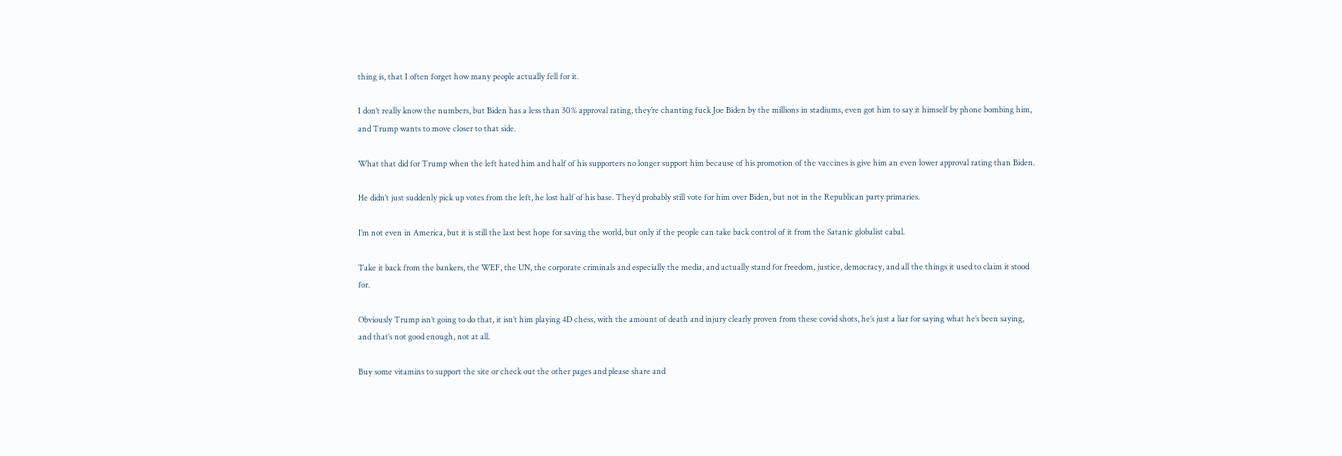thing is, that I often forget how many people actually fell for it.

I don’t really know the numbers, but Biden has a less than 30% approval rating, they’re chanting fuck Joe Biden by the millions in stadiums, even got him to say it himself by phone bombing him, and Trump wants to move closer to that side.

What that did for Trump when the left hated him and half of his supporters no longer support him because of his promotion of the vaccines is give him an even lower approval rating than Biden.

He didn’t just suddenly pick up votes from the left, he lost half of his base. They’d probably still vote for him over Biden, but not in the Republican party primaries.

I’m not even in America, but it is still the last best hope for saving the world, but only if the people can take back control of it from the Satanic globalist cabal.

Take it back from the bankers, the WEF, the UN, the corporate criminals and especially the media, and actually stand for freedom, justice, democracy, and all the things it used to claim it stood for.

Obviously Trump isn’t going to do that, it isn’t him playing 4D chess, with the amount of death and injury clearly proven from these covid shots, he’s just a liar for saying what he’s been saying, and that’s not good enough, not at all.

Buy some vitamins to support the site or check out the other pages and please share and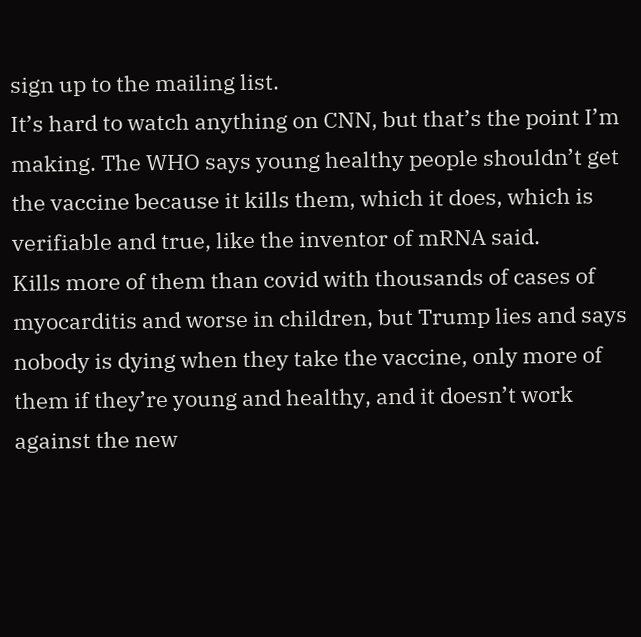sign up to the mailing list.
It’s hard to watch anything on CNN, but that’s the point I’m making. The WHO says young healthy people shouldn’t get the vaccine because it kills them, which it does, which is verifiable and true, like the inventor of mRNA said.
Kills more of them than covid with thousands of cases of myocarditis and worse in children, but Trump lies and says nobody is dying when they take the vaccine, only more of them if they’re young and healthy, and it doesn’t work against the new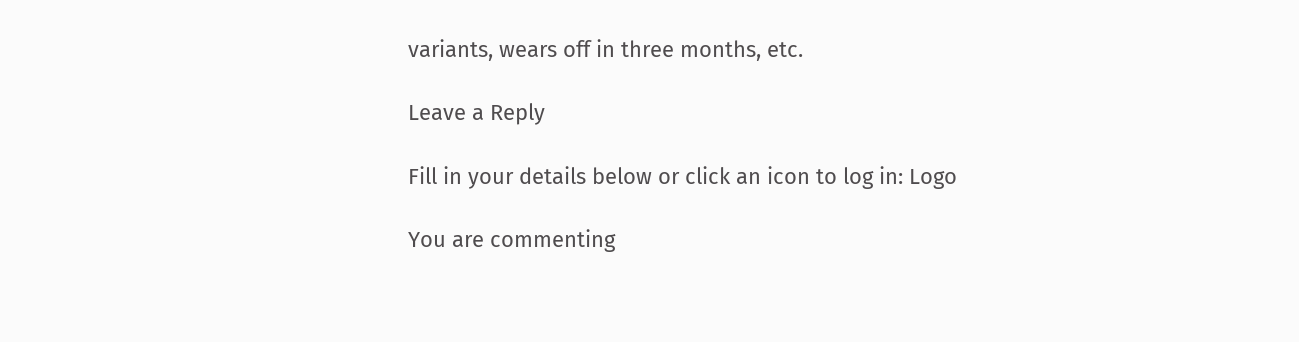variants, wears off in three months, etc.

Leave a Reply

Fill in your details below or click an icon to log in: Logo

You are commenting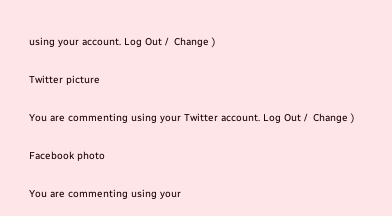using your account. Log Out /  Change )

Twitter picture

You are commenting using your Twitter account. Log Out /  Change )

Facebook photo

You are commenting using your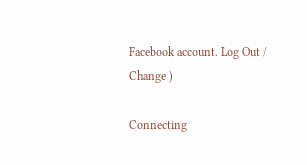Facebook account. Log Out /  Change )

Connecting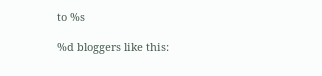to %s

%d bloggers like this: